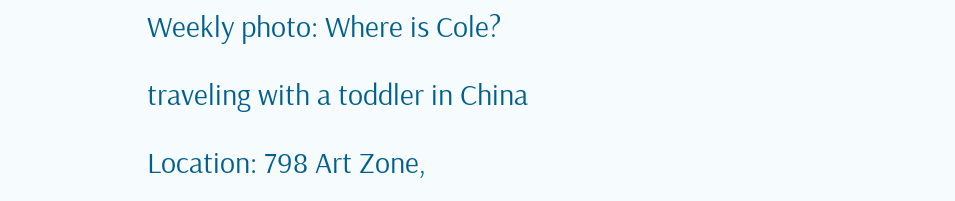Weekly photo: Where is Cole?

traveling with a toddler in China

Location: 798 Art Zone,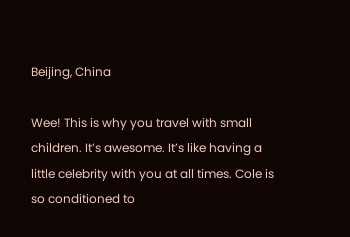Beijing, China

Wee! This is why you travel with small children. It’s awesome. It’s like having a little celebrity with you at all times. Cole is so conditioned to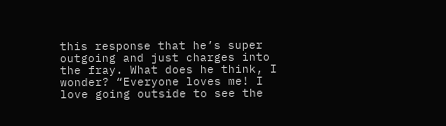this response that he’s super outgoing and just charges into the fray. What does he think, I wonder? “Everyone loves me! I love going outside to see the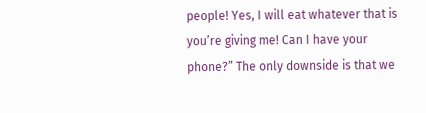people! Yes, I will eat whatever that is you’re giving me! Can I have your phone?” The only downside is that we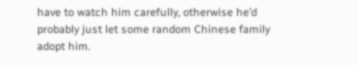have to watch him carefully, otherwise he’d probably just let some random Chinese family adopt him.